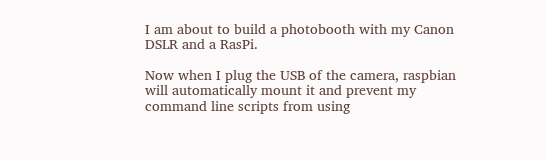I am about to build a photobooth with my Canon DSLR and a RasPi.

Now when I plug the USB of the camera, raspbian will automatically mount it and prevent my command line scripts from using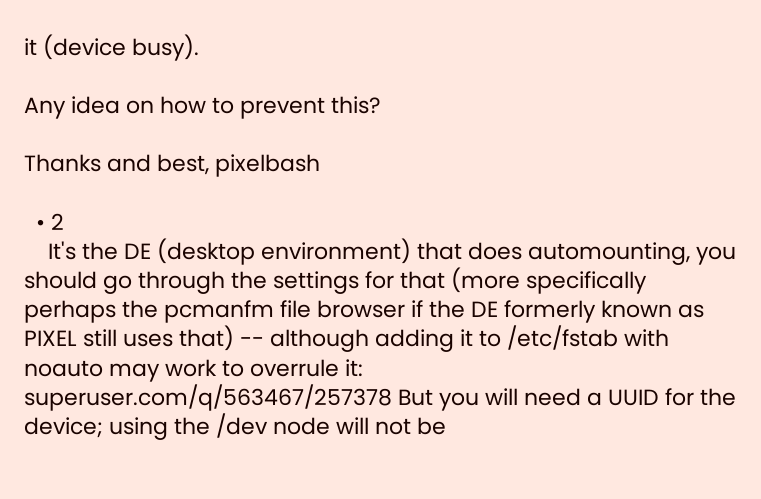it (device busy).

Any idea on how to prevent this?

Thanks and best, pixelbash

  • 2
    It's the DE (desktop environment) that does automounting, you should go through the settings for that (more specifically perhaps the pcmanfm file browser if the DE formerly known as PIXEL still uses that) -- although adding it to /etc/fstab with noauto may work to overrule it: superuser.com/q/563467/257378 But you will need a UUID for the device; using the /dev node will not be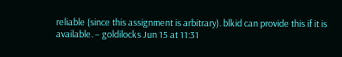reliable (since this assignment is arbitrary). blkid can provide this if it is available. – goldilocks Jun 15 at 11:31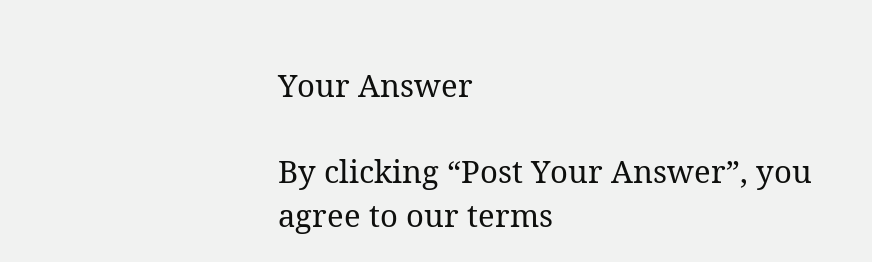Your Answer

By clicking “Post Your Answer”, you agree to our terms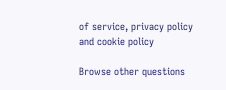of service, privacy policy and cookie policy

Browse other questions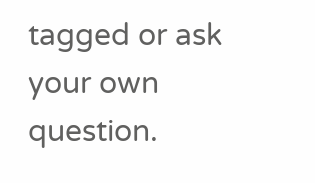tagged or ask your own question.